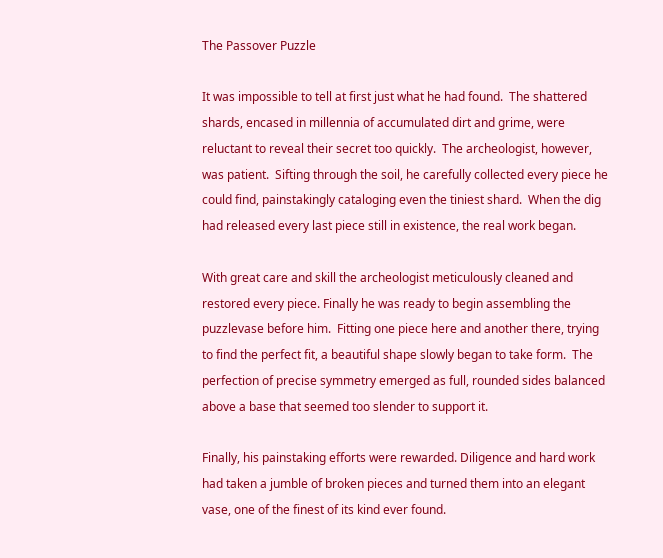The Passover Puzzle

It was impossible to tell at first just what he had found.  The shattered shards, encased in millennia of accumulated dirt and grime, were reluctant to reveal their secret too quickly.  The archeologist, however, was patient.  Sifting through the soil, he carefully collected every piece he could find, painstakingly cataloging even the tiniest shard.  When the dig had released every last piece still in existence, the real work began.

With great care and skill the archeologist meticulously cleaned and restored every piece. Finally he was ready to begin assembling the puzzlevase before him.  Fitting one piece here and another there, trying to find the perfect fit, a beautiful shape slowly began to take form.  The perfection of precise symmetry emerged as full, rounded sides balanced above a base that seemed too slender to support it.

Finally, his painstaking efforts were rewarded. Diligence and hard work had taken a jumble of broken pieces and turned them into an elegant vase, one of the finest of its kind ever found.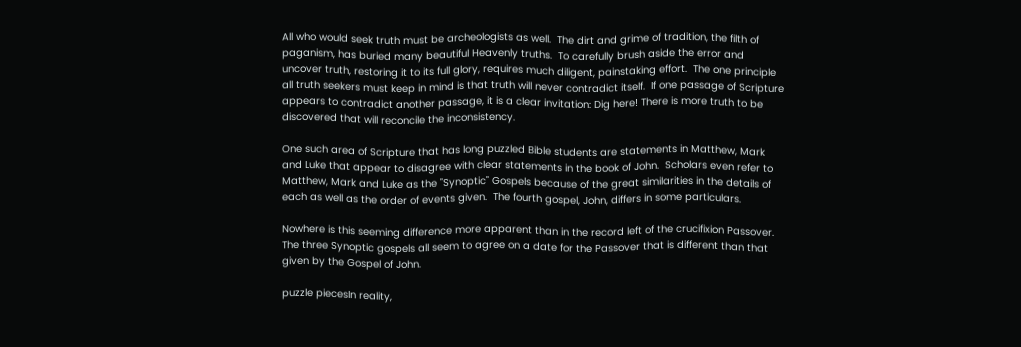All who would seek truth must be archeologists as well.  The dirt and grime of tradition, the filth of paganism, has buried many beautiful Heavenly truths.  To carefully brush aside the error and uncover truth, restoring it to its full glory, requires much diligent, painstaking effort.  The one principle all truth seekers must keep in mind is that truth will never contradict itself.  If one passage of Scripture appears to contradict another passage, it is a clear invitation: Dig here! There is more truth to be discovered that will reconcile the inconsistency.

One such area of Scripture that has long puzzled Bible students are statements in Matthew, Mark and Luke that appear to disagree with clear statements in the book of John.  Scholars even refer to Matthew, Mark and Luke as the "Synoptic" Gospels because of the great similarities in the details of each as well as the order of events given.  The fourth gospel, John, differs in some particulars.

Nowhere is this seeming difference more apparent than in the record left of the crucifixion Passover.  The three Synoptic gospels all seem to agree on a date for the Passover that is different than that given by the Gospel of John.

puzzle piecesIn reality,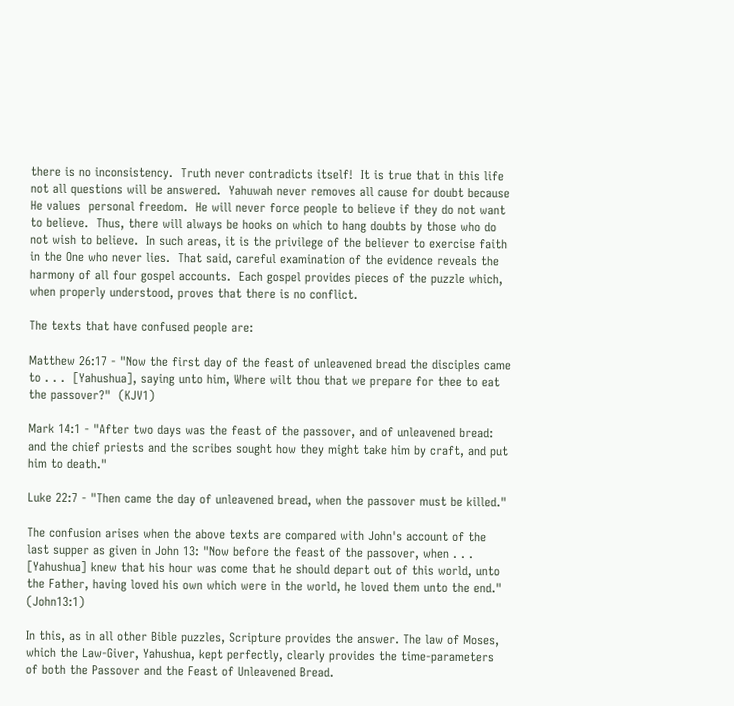there is no inconsistency.  Truth never contradicts itself!  It is true that in this life not all questions will be answered.  Yahuwah never removes all cause for doubt because He values  personal freedom.  He will never force people to believe if they do not want to believe.  Thus, there will always be hooks on which to hang doubts by those who do not wish to believe.  In such areas, it is the privilege of the believer to exercise faith in the One who never lies.  That said, careful examination of the evidence reveals the harmony of all four gospel accounts.  Each gospel provides pieces of the puzzle which, when properly understood, proves that there is no conflict.

The texts that have confused people are:

Matthew 26:17 - "Now the first day of the feast of unleavened bread the disciples came to . . .  [Yahushua], saying unto him, Where wilt thou that we prepare for thee to eat the passover?"  (KJV1)

Mark 14:1 - "After two days was the feast of the passover, and of unleavened bread: and the chief priests and the scribes sought how they might take him by craft, and put him to death."

Luke 22:7 - "Then came the day of unleavened bread, when the passover must be killed."

The confusion arises when the above texts are compared with John's account of the last supper as given in John 13: "Now before the feast of the passover, when . . . [Yahushua] knew that his hour was come that he should depart out of this world, unto the Father, having loved his own which were in the world, he loved them unto the end."  (John13:1)

In this, as in all other Bible puzzles, Scripture provides the answer. The law of Moses, which the Law-Giver, Yahushua, kept perfectly, clearly provides the time-parameters of both the Passover and the Feast of Unleavened Bread.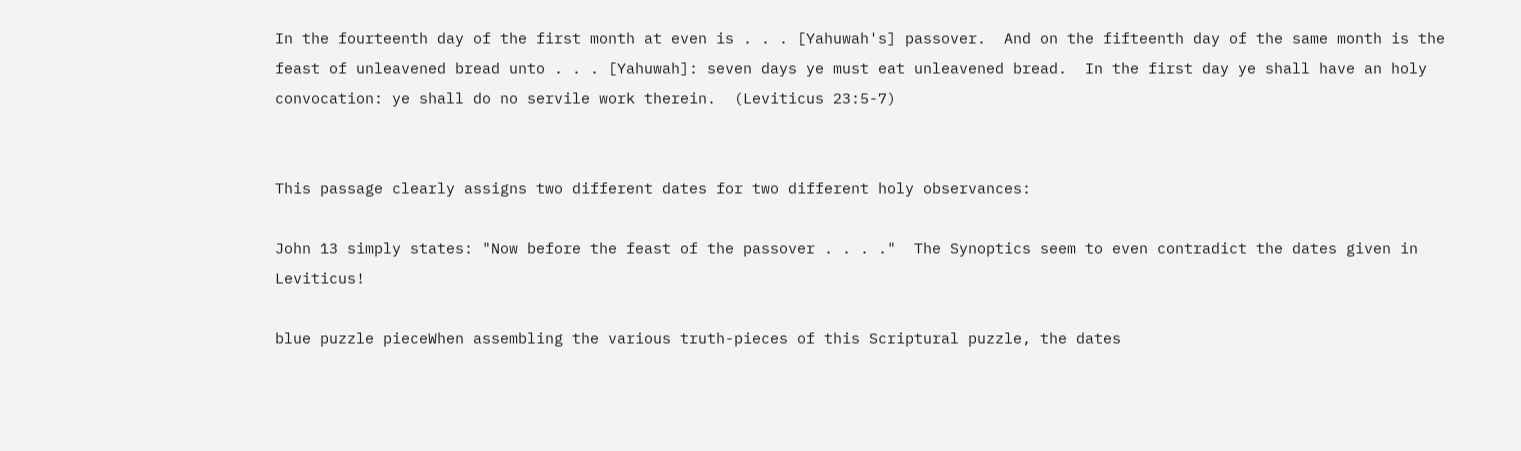In the fourteenth day of the first month at even is . . . [Yahuwah's] passover.  And on the fifteenth day of the same month is the feast of unleavened bread unto . . . [Yahuwah]: seven days ye must eat unleavened bread.  In the first day ye shall have an holy convocation: ye shall do no servile work therein.  (Leviticus 23:5-7)


This passage clearly assigns two different dates for two different holy observances:

John 13 simply states: "Now before the feast of the passover . . . ."  The Synoptics seem to even contradict the dates given in Leviticus!

blue puzzle pieceWhen assembling the various truth-pieces of this Scriptural puzzle, the dates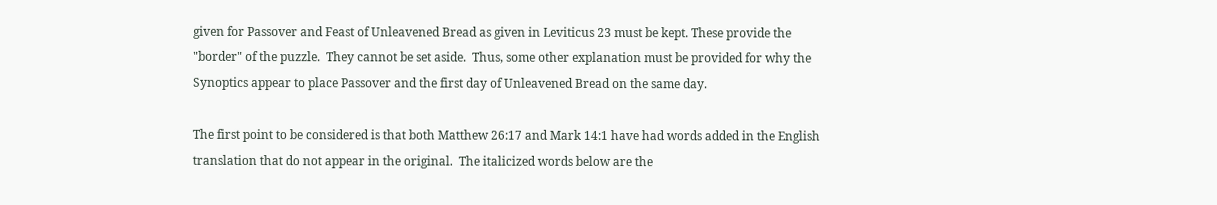given for Passover and Feast of Unleavened Bread as given in Leviticus 23 must be kept. These provide the "border" of the puzzle.  They cannot be set aside.  Thus, some other explanation must be provided for why the Synoptics appear to place Passover and the first day of Unleavened Bread on the same day.

The first point to be considered is that both Matthew 26:17 and Mark 14:1 have had words added in the English translation that do not appear in the original.  The italicized words below are the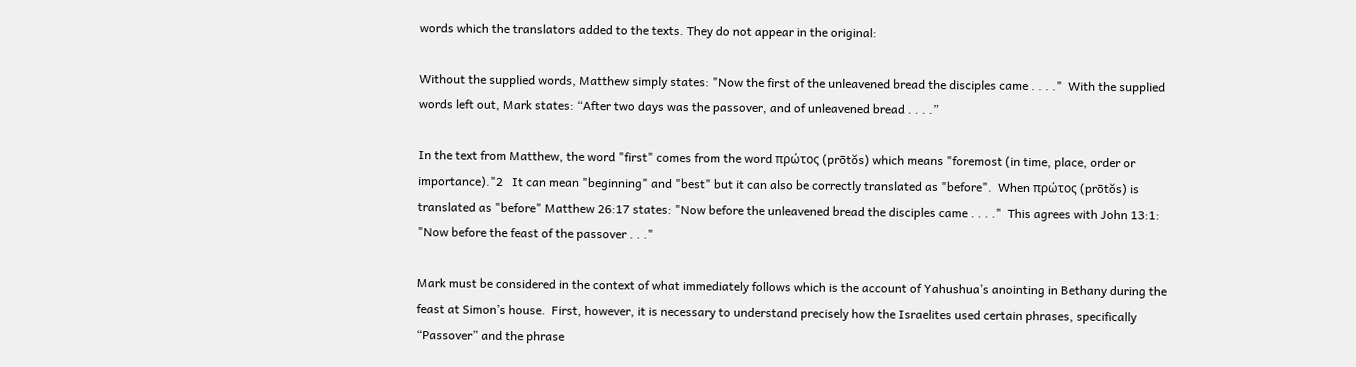words which the translators added to the texts. They do not appear in the original:

Without the supplied words, Matthew simply states: "Now the first of the unleavened bread the disciples came . . . ."  With the supplied words left out, Mark states: “After two days was the passover, and of unleavened bread . . . .”

In the text from Matthew, the word "first" comes from the word πρώτος (prōtŏs) which means "foremost (in time, place, order or importance)."2   It can mean "beginning" and "best" but it can also be correctly translated as "before".  When πρώτος (prōtŏs) is translated as "before" Matthew 26:17 states: "Now before the unleavened bread the disciples came . . . ."  This agrees with John 13:1: "Now before the feast of the passover . . ."

Mark must be considered in the context of what immediately follows which is the account of Yahushua’s anointing in Bethany during the feast at Simon’s house.  First, however, it is necessary to understand precisely how the Israelites used certain phrases, specifically “Passover” and the phrase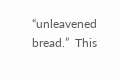“unleavened bread.”  This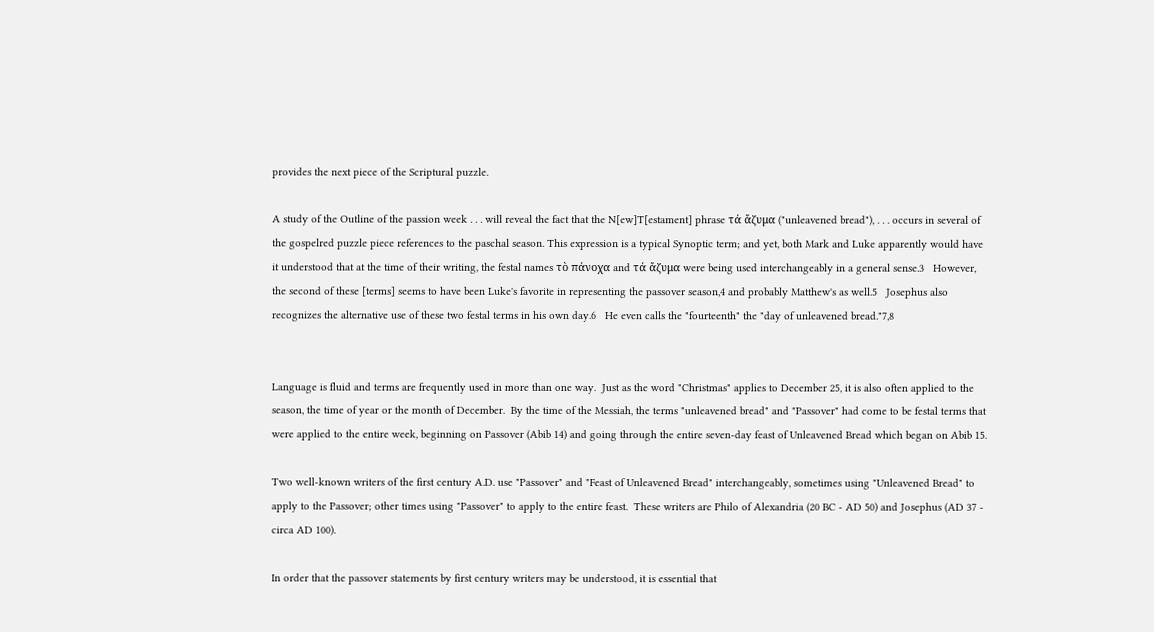provides the next piece of the Scriptural puzzle.

A study of the Outline of the passion week . . . will reveal the fact that the N[ew]T[estament] phrase τά ἄζυμα ("unleavened bread"), . . . occurs in several of the gospelred puzzle piece references to the paschal season. This expression is a typical Synoptic term; and yet, both Mark and Luke apparently would have it understood that at the time of their writing, the festal names τò πάνοχα and τά ἄζυμα were being used interchangeably in a general sense.3   However, the second of these [terms] seems to have been Luke's favorite in representing the passover season,4 and probably Matthew's as well.5   Josephus also recognizes the alternative use of these two festal terms in his own day.6   He even calls the "fourteenth" the "day of unleavened bread."7,8


Language is fluid and terms are frequently used in more than one way.  Just as the word "Christmas" applies to December 25, it is also often applied to the season, the time of year or the month of December.  By the time of the Messiah, the terms "unleavened bread" and "Passover" had come to be festal terms that were applied to the entire week, beginning on Passover (Abib 14) and going through the entire seven-day feast of Unleavened Bread which began on Abib 15.

Two well-known writers of the first century A.D. use "Passover" and "Feast of Unleavened Bread" interchangeably, sometimes using "Unleavened Bread" to apply to the Passover; other times using "Passover" to apply to the entire feast.  These writers are Philo of Alexandria (20 BC - AD 50) and Josephus (AD 37 - circa AD 100).

In order that the passover statements by first century writers may be understood, it is essential that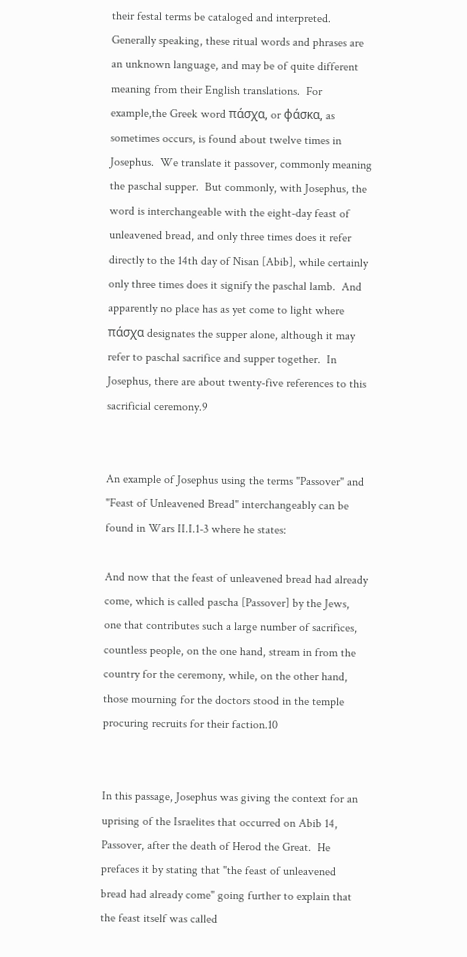their festal terms be cataloged and interpreted.  Generally speaking, these ritual words and phrases are an unknown language, and may be of quite different meaning from their English translations.  For example,the Greek word πάσχα, or ϕάσκα, as sometimes occurs, is found about twelve times in Josephus.  We translate it passover, commonly meaning the paschal supper.  But commonly, with Josephus, the word is interchangeable with the eight-day feast of unleavened bread, and only three times does it refer directly to the 14th day of Nisan [Abib], while certainly only three times does it signify the paschal lamb.  And apparently no place has as yet come to light where πάσχα designates the supper alone, although it may refer to paschal sacrifice and supper together.  In Josephus, there are about twenty-five references to this sacrificial ceremony.9


An example of Josephus using the terms "Passover" and "Feast of Unleavened Bread" interchangeably can be found in Wars II.I.1-3 where he states:

And now that the feast of unleavened bread had already come, which is called pascha [Passover] by the Jews, one that contributes such a large number of sacrifices, countless people, on the one hand, stream in from the country for the ceremony, while, on the other hand, those mourning for the doctors stood in the temple procuring recruits for their faction.10


In this passage, Josephus was giving the context for an uprising of the Israelites that occurred on Abib 14, Passover, after the death of Herod the Great.  He prefaces it by stating that "the feast of unleavened bread had already come" going further to explain that the feast itself was called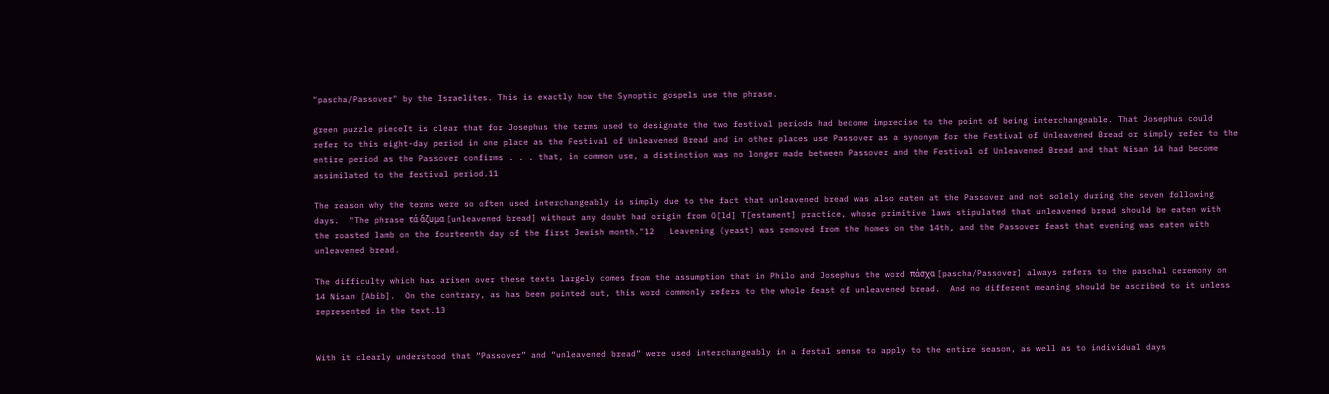"pascha/Passover" by the Israelites. This is exactly how the Synoptic gospels use the phrase.

green puzzle pieceIt is clear that for Josephus the terms used to designate the two festival periods had become imprecise to the point of being interchangeable. That Josephus could refer to this eight-day period in one place as the Festival of Unleavened Bread and in other places use Passover as a synonym for the Festival of Unleavened Bread or simply refer to the entire period as the Passover confirms . . . that, in common use, a distinction was no longer made between Passover and the Festival of Unleavened Bread and that Nisan 14 had become assimilated to the festival period.11

The reason why the terms were so often used interchangeably is simply due to the fact that unleavened bread was also eaten at the Passover and not solely during the seven following days.  "The phrase τά ἄζυμα [unleavened bread] without any doubt had origin from O[ld] T[estament] practice, whose primitive laws stipulated that unleavened bread should be eaten with the roasted lamb on the fourteenth day of the first Jewish month."12   Leavening (yeast) was removed from the homes on the 14th, and the Passover feast that evening was eaten with unleavened bread.

The difficulty which has arisen over these texts largely comes from the assumption that in Philo and Josephus the word πάσχα [pascha/Passover] always refers to the paschal ceremony on 14 Nisan [Abib].  On the contrary, as has been pointed out, this word commonly refers to the whole feast of unleavened bread.  And no different meaning should be ascribed to it unless represented in the text.13


With it clearly understood that “Passover” and “unleavened bread” were used interchangeably in a festal sense to apply to the entire season, as well as to individual days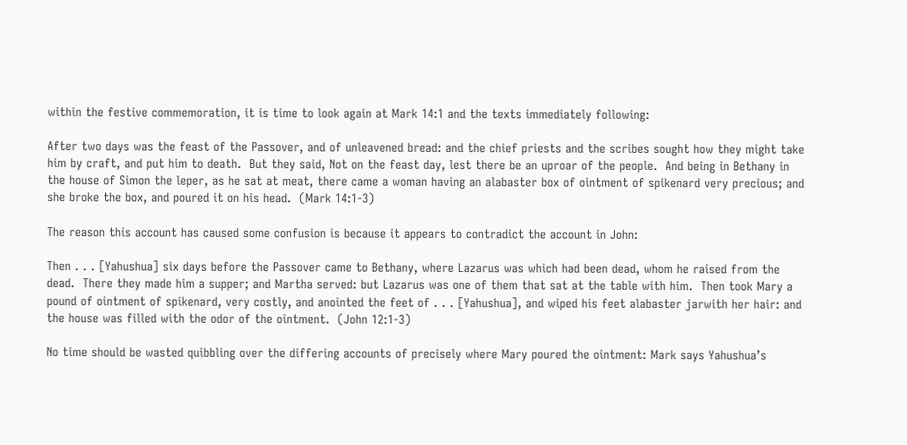within the festive commemoration, it is time to look again at Mark 14:1 and the texts immediately following:

After two days was the feast of the Passover, and of unleavened bread: and the chief priests and the scribes sought how they might take him by craft, and put him to death.  But they said, Not on the feast day, lest there be an uproar of the people.  And being in Bethany in the house of Simon the leper, as he sat at meat, there came a woman having an alabaster box of ointment of spikenard very precious; and she broke the box, and poured it on his head.  (Mark 14:1-3)

The reason this account has caused some confusion is because it appears to contradict the account in John:

Then . . . [Yahushua] six days before the Passover came to Bethany, where Lazarus was which had been dead, whom he raised from the dead.  There they made him a supper; and Martha served: but Lazarus was one of them that sat at the table with him.  Then took Mary a pound of ointment of spikenard, very costly, and anointed the feet of . . . [Yahushua], and wiped his feet alabaster jarwith her hair: and the house was filled with the odor of the ointment.  (John 12:1-3)

No time should be wasted quibbling over the differing accounts of precisely where Mary poured the ointment: Mark says Yahushua’s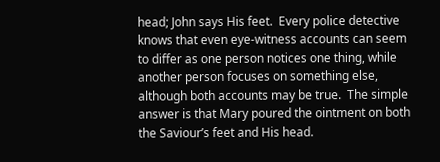head; John says His feet.  Every police detective knows that even eye-witness accounts can seem to differ as one person notices one thing, while another person focuses on something else, although both accounts may be true.  The simple answer is that Mary poured the ointment on both the Saviour’s feet and His head.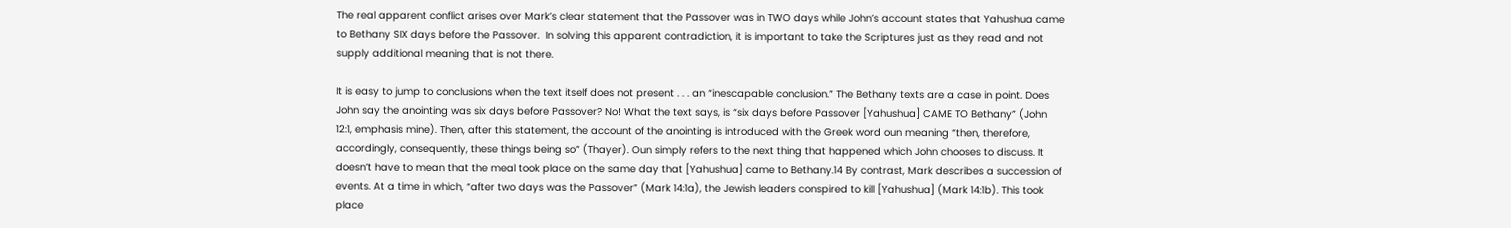The real apparent conflict arises over Mark’s clear statement that the Passover was in TWO days while John’s account states that Yahushua came to Bethany SIX days before the Passover.  In solving this apparent contradiction, it is important to take the Scriptures just as they read and not supply additional meaning that is not there.

It is easy to jump to conclusions when the text itself does not present . . . an “inescapable conclusion.” The Bethany texts are a case in point. Does John say the anointing was six days before Passover? No! What the text says, is “six days before Passover [Yahushua] CAME TO Bethany” (John 12:1, emphasis mine). Then, after this statement, the account of the anointing is introduced with the Greek word oun meaning “then, therefore, accordingly, consequently, these things being so” (Thayer). Oun simply refers to the next thing that happened which John chooses to discuss. It doesn’t have to mean that the meal took place on the same day that [Yahushua] came to Bethany.14 By contrast, Mark describes a succession of events. At a time in which, “after two days was the Passover” (Mark 14:1a), the Jewish leaders conspired to kill [Yahushua] (Mark 14:1b). This took place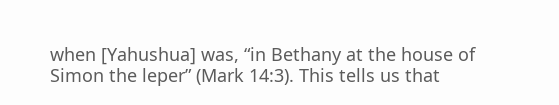when [Yahushua] was, “in Bethany at the house of Simon the leper” (Mark 14:3). This tells us that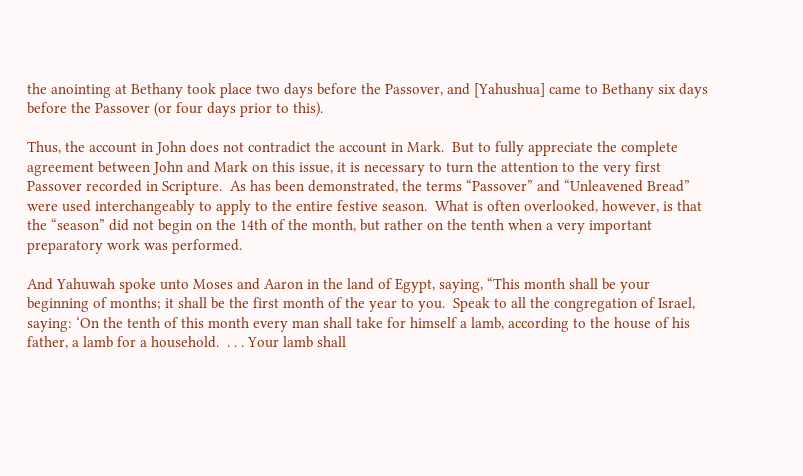the anointing at Bethany took place two days before the Passover, and [Yahushua] came to Bethany six days before the Passover (or four days prior to this).

Thus, the account in John does not contradict the account in Mark.  But to fully appreciate the complete agreement between John and Mark on this issue, it is necessary to turn the attention to the very first Passover recorded in Scripture.  As has been demonstrated, the terms “Passover” and “Unleavened Bread” were used interchangeably to apply to the entire festive season.  What is often overlooked, however, is that the “season” did not begin on the 14th of the month, but rather on the tenth when a very important preparatory work was performed.

And Yahuwah spoke unto Moses and Aaron in the land of Egypt, saying, “This month shall be your beginning of months; it shall be the first month of the year to you.  Speak to all the congregation of Israel, saying: ‘On the tenth of this month every man shall take for himself a lamb, according to the house of his father, a lamb for a household.  . . . Your lamb shall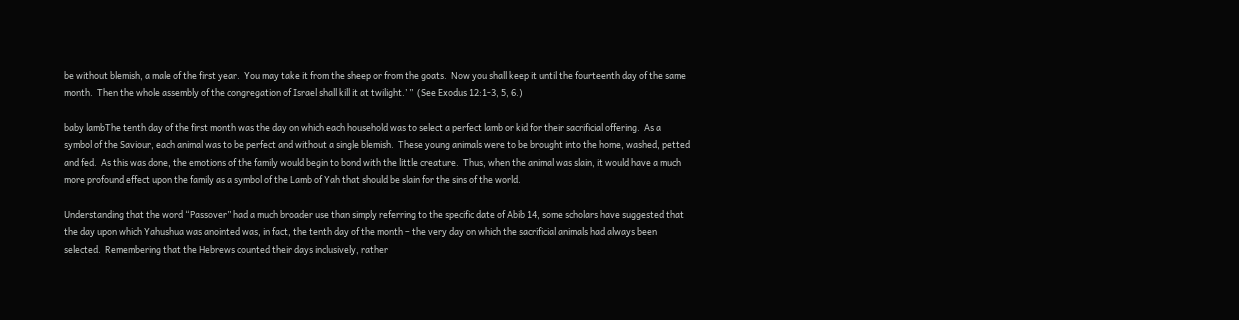be without blemish, a male of the first year.  You may take it from the sheep or from the goats.  Now you shall keep it until the fourteenth day of the same month.  Then the whole assembly of the congregation of Israel shall kill it at twilight.’ ”  (See Exodus 12:1-3, 5, 6.)

baby lambThe tenth day of the first month was the day on which each household was to select a perfect lamb or kid for their sacrificial offering.  As a symbol of the Saviour, each animal was to be perfect and without a single blemish.  These young animals were to be brought into the home, washed, petted and fed.  As this was done, the emotions of the family would begin to bond with the little creature.  Thus, when the animal was slain, it would have a much more profound effect upon the family as a symbol of the Lamb of Yah that should be slain for the sins of the world.

Understanding that the word “Passover” had a much broader use than simply referring to the specific date of Abib 14, some scholars have suggested that the day upon which Yahushua was anointed was, in fact, the tenth day of the month – the very day on which the sacrificial animals had always been selected.  Remembering that the Hebrews counted their days inclusively, rather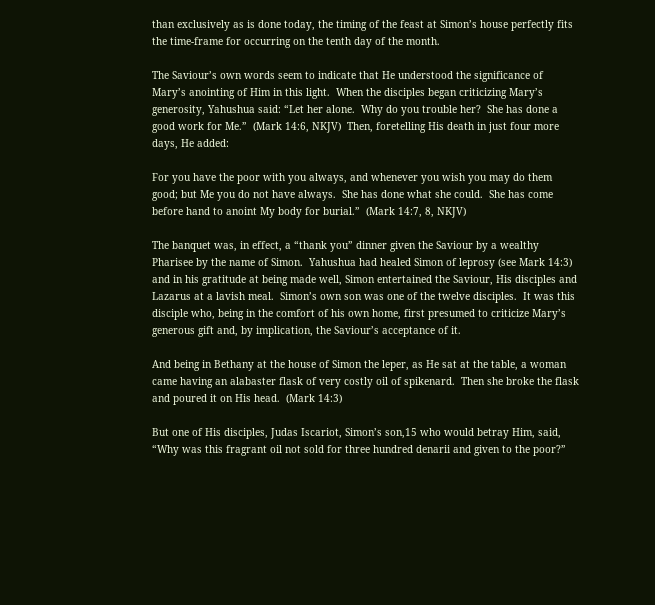than exclusively as is done today, the timing of the feast at Simon’s house perfectly fits the time-frame for occurring on the tenth day of the month.

The Saviour’s own words seem to indicate that He understood the significance of Mary’s anointing of Him in this light.  When the disciples began criticizing Mary’s generosity, Yahushua said: “Let her alone.  Why do you trouble her?  She has done a good work for Me.”  (Mark 14:6, NKJV)  Then, foretelling His death in just four more days, He added:

For you have the poor with you always, and whenever you wish you may do them good; but Me you do not have always.  She has done what she could.  She has come before hand to anoint My body for burial.”  (Mark 14:7, 8, NKJV)

The banquet was, in effect, a “thank you” dinner given the Saviour by a wealthy Pharisee by the name of Simon.  Yahushua had healed Simon of leprosy (see Mark 14:3) and in his gratitude at being made well, Simon entertained the Saviour, His disciples and Lazarus at a lavish meal.  Simon’s own son was one of the twelve disciples.  It was this disciple who, being in the comfort of his own home, first presumed to criticize Mary’s generous gift and, by implication, the Saviour’s acceptance of it.

And being in Bethany at the house of Simon the leper, as He sat at the table, a woman came having an alabaster flask of very costly oil of spikenard.  Then she broke the flask and poured it on His head.  (Mark 14:3)

But one of His disciples, Judas Iscariot, Simon’s son,15 who would betray Him, said, “Why was this fragrant oil not sold for three hundred denarii and given to the poor?”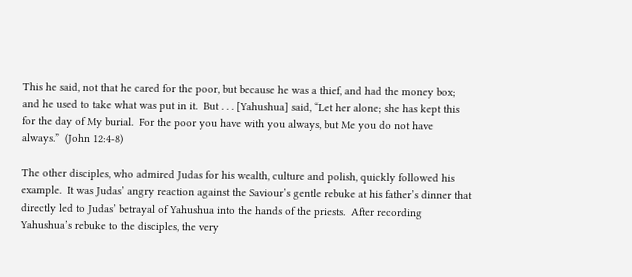This he said, not that he cared for the poor, but because he was a thief, and had the money box; and he used to take what was put in it.  But . . . [Yahushua] said, “Let her alone; she has kept this for the day of My burial.  For the poor you have with you always, but Me you do not have always.”  (John 12:4-8)

The other disciples, who admired Judas for his wealth, culture and polish, quickly followed his example.  It was Judas’ angry reaction against the Saviour’s gentle rebuke at his father’s dinner that directly led to Judas’ betrayal of Yahushua into the hands of the priests.  After recording Yahushua’s rebuke to the disciples, the very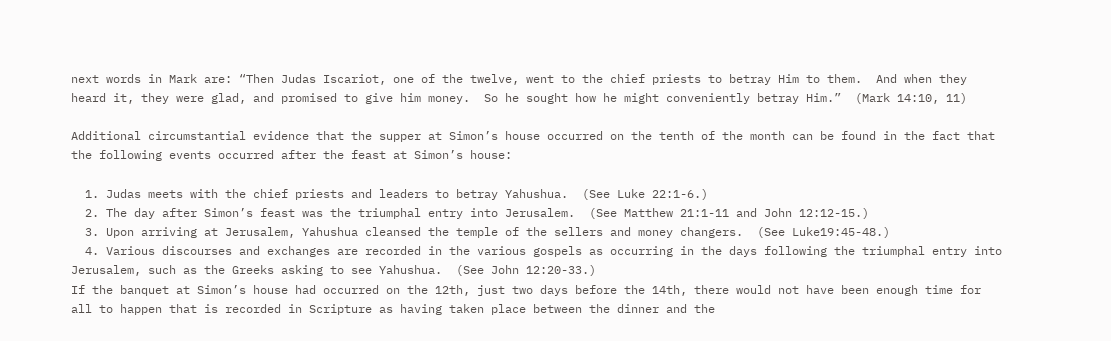next words in Mark are: “Then Judas Iscariot, one of the twelve, went to the chief priests to betray Him to them.  And when they heard it, they were glad, and promised to give him money.  So he sought how he might conveniently betray Him.”  (Mark 14:10, 11)

Additional circumstantial evidence that the supper at Simon’s house occurred on the tenth of the month can be found in the fact that the following events occurred after the feast at Simon’s house:

  1. Judas meets with the chief priests and leaders to betray Yahushua.  (See Luke 22:1-6.)
  2. The day after Simon’s feast was the triumphal entry into Jerusalem.  (See Matthew 21:1-11 and John 12:12-15.)
  3. Upon arriving at Jerusalem, Yahushua cleansed the temple of the sellers and money changers.  (See Luke19:45-48.)
  4. Various discourses and exchanges are recorded in the various gospels as occurring in the days following the triumphal entry into Jerusalem, such as the Greeks asking to see Yahushua.  (See John 12:20-33.)
If the banquet at Simon’s house had occurred on the 12th, just two days before the 14th, there would not have been enough time for all to happen that is recorded in Scripture as having taken place between the dinner and the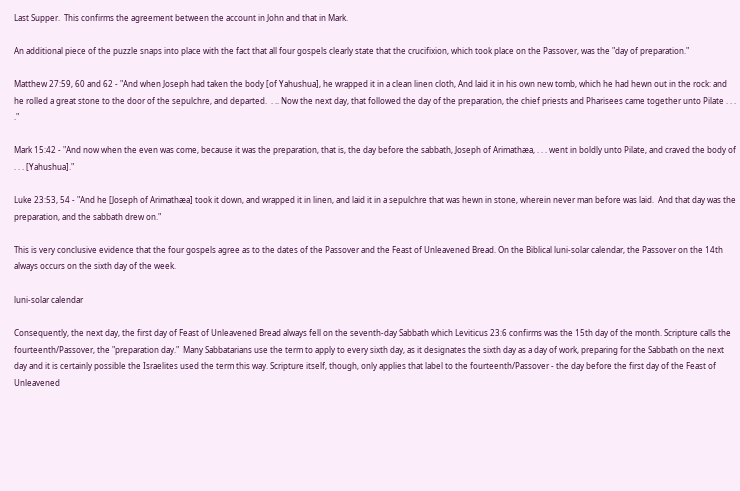Last Supper.  This confirms the agreement between the account in John and that in Mark.

An additional piece of the puzzle snaps into place with the fact that all four gospels clearly state that the crucifixion, which took place on the Passover, was the "day of preparation."

Matthew 27:59, 60 and 62 - "And when Joseph had taken the body [of Yahushua], he wrapped it in a clean linen cloth, And laid it in his own new tomb, which he had hewn out in the rock: and he rolled a great stone to the door of the sepulchre, and departed.  . .. Now the next day, that followed the day of the preparation, the chief priests and Pharisees came together unto Pilate . . . ."

Mark 15:42 - "And now when the even was come, because it was the preparation, that is, the day before the sabbath, Joseph of Arimathæa, . . . went in boldly unto Pilate, and craved the body of . . . [Yahushua]."

Luke 23:53, 54 - "And he [Joseph of Arimathæa] took it down, and wrapped it in linen, and laid it in a sepulchre that was hewn in stone, wherein never man before was laid.  And that day was the preparation, and the sabbath drew on."

This is very conclusive evidence that the four gospels agree as to the dates of the Passover and the Feast of Unleavened Bread. On the Biblical luni-solar calendar, the Passover on the 14th always occurs on the sixth day of the week.

luni-solar calendar

Consequently, the next day, the first day of Feast of Unleavened Bread always fell on the seventh-day Sabbath which Leviticus 23:6 confirms was the 15th day of the month. Scripture calls the fourteenth/Passover, the "preparation day."  Many Sabbatarians use the term to apply to every sixth day, as it designates the sixth day as a day of work, preparing for the Sabbath on the next day and it is certainly possible the Israelites used the term this way. Scripture itself, though, only applies that label to the fourteenth/Passover - the day before the first day of the Feast of Unleavened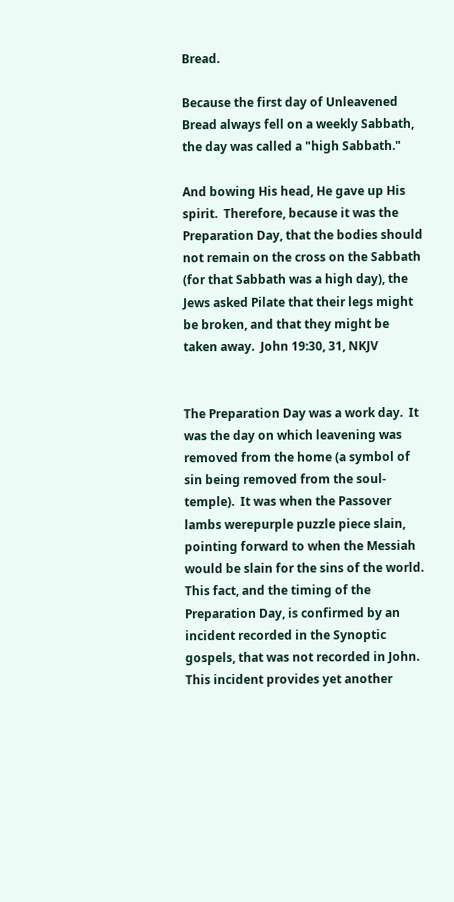Bread.

Because the first day of Unleavened Bread always fell on a weekly Sabbath, the day was called a "high Sabbath."

And bowing His head, He gave up His spirit.  Therefore, because it was the Preparation Day, that the bodies should not remain on the cross on the Sabbath (for that Sabbath was a high day), the Jews asked Pilate that their legs might be broken, and that they might be taken away.  John 19:30, 31, NKJV


The Preparation Day was a work day.  It was the day on which leavening was removed from the home (a symbol of sin being removed from the soul-temple).  It was when the Passover lambs werepurple puzzle piece slain, pointing forward to when the Messiah would be slain for the sins of the world.  This fact, and the timing of the Preparation Day, is confirmed by an incident recorded in the Synoptic gospels, that was not recorded in John.  This incident provides yet another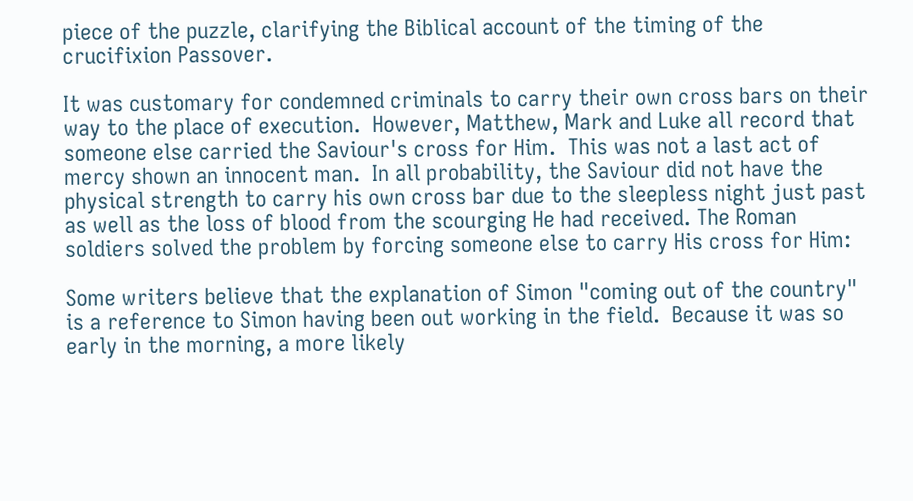piece of the puzzle, clarifying the Biblical account of the timing of the crucifixion Passover.

It was customary for condemned criminals to carry their own cross bars on their way to the place of execution.  However, Matthew, Mark and Luke all record that someone else carried the Saviour's cross for Him.  This was not a last act of mercy shown an innocent man.  In all probability, the Saviour did not have the physical strength to carry his own cross bar due to the sleepless night just past as well as the loss of blood from the scourging He had received. The Roman soldiers solved the problem by forcing someone else to carry His cross for Him:

Some writers believe that the explanation of Simon "coming out of the country" is a reference to Simon having been out working in the field.  Because it was so early in the morning, a more likely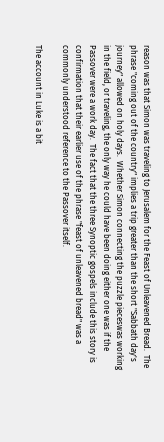reason was that Simon was traveling to Jerusalem for the Feast of Unleavened Bread.  The phrase "coming out of the country" implies a trip greater than the short "Sabbath day's journey" allowed on holy days.  Whether Simon connecting the puzzle pieceswas working in the field, or traveling, the only way he could have been doing either one was if the Passover were a work day.  The fact that the three Synoptic gospels include this story is confirmation that their earlier use of the phrase "feast of unleavened bread" was a commonly understood reference to the Passover itself.

The account in Luke is a bit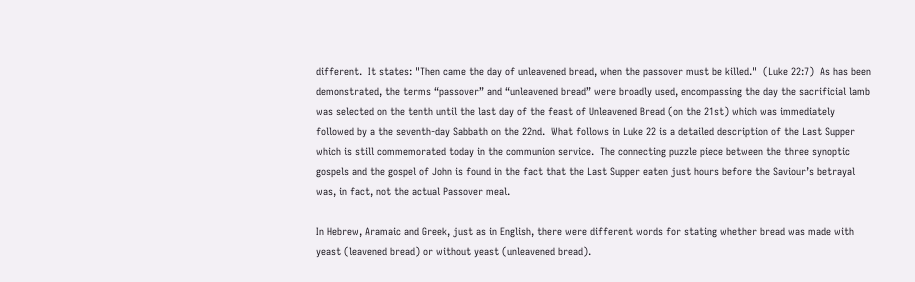different.  It states: "Then came the day of unleavened bread, when the passover must be killed."  (Luke 22:7)  As has been demonstrated, the terms “passover” and “unleavened bread” were broadly used, encompassing the day the sacrificial lamb was selected on the tenth until the last day of the feast of Unleavened Bread (on the 21st) which was immediately followed by a the seventh-day Sabbath on the 22nd.  What follows in Luke 22 is a detailed description of the Last Supper which is still commemorated today in the communion service.  The connecting puzzle piece between the three synoptic gospels and the gospel of John is found in the fact that the Last Supper eaten just hours before the Saviour’s betrayal was, in fact, not the actual Passover meal.

In Hebrew, Aramaic and Greek, just as in English, there were different words for stating whether bread was made with yeast (leavened bread) or without yeast (unleavened bread).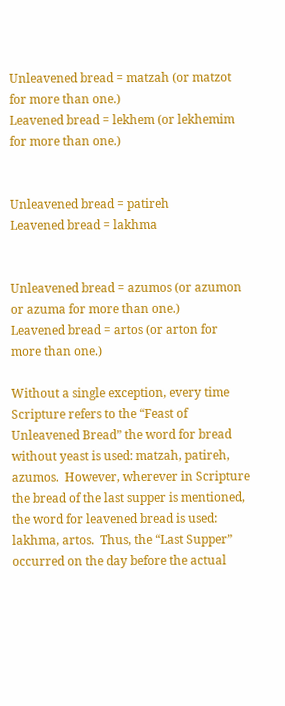Unleavened bread = matzah (or matzot for more than one.)
Leavened bread = lekhem (or lekhemim for more than one.)


Unleavened bread = patireh
Leavened bread = lakhma


Unleavened bread = azumos (or azumon or azuma for more than one.)
Leavened bread = artos (or arton for more than one.)

Without a single exception, every time Scripture refers to the “Feast of Unleavened Bread” the word for bread without yeast is used: matzah, patireh, azumos.  However, wherever in Scripture the bread of the last supper is mentioned, the word for leavened bread is used: lakhma, artos.  Thus, the “Last Supper” occurred on the day before the actual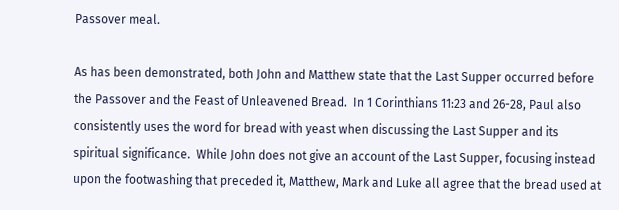Passover meal.

As has been demonstrated, both John and Matthew state that the Last Supper occurred before the Passover and the Feast of Unleavened Bread.  In 1 Corinthians 11:23 and 26-28, Paul also consistently uses the word for bread with yeast when discussing the Last Supper and its spiritual significance.  While John does not give an account of the Last Supper, focusing instead upon the footwashing that preceded it, Matthew, Mark and Luke all agree that the bread used at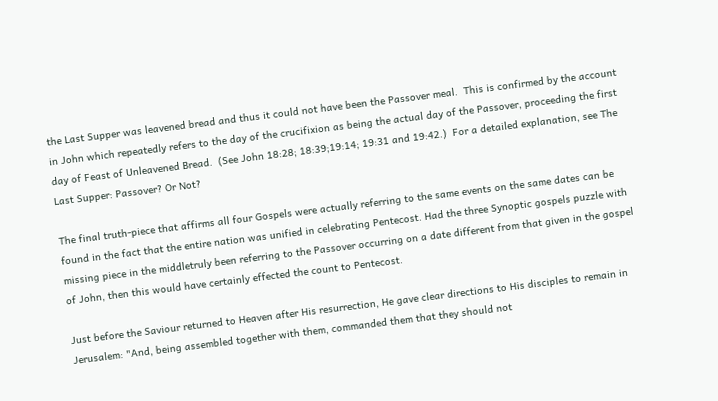the Last Supper was leavened bread and thus it could not have been the Passover meal.  This is confirmed by the account in John which repeatedly refers to the day of the crucifixion as being the actual day of the Passover, proceeding the first day of Feast of Unleavened Bread.  (See John 18:28; 18:39;19:14; 19:31 and 19:42.)  For a detailed explanation, see The Last Supper: Passover? Or Not?

The final truth-piece that affirms all four Gospels were actually referring to the same events on the same dates can be found in the fact that the entire nation was unified in celebrating Pentecost. Had the three Synoptic gospels puzzle with missing piece in the middletruly been referring to the Passover occurring on a date different from that given in the gospel of John, then this would have certainly effected the count to Pentecost.

Just before the Saviour returned to Heaven after His resurrection, He gave clear directions to His disciples to remain in Jerusalem: "And, being assembled together with them, commanded them that they should not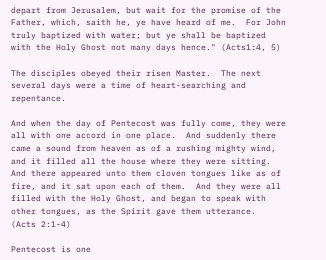depart from Jerusalem, but wait for the promise of the Father, which, saith he, ye have heard of me.  For John truly baptized with water; but ye shall be baptized with the Holy Ghost not many days hence." (Acts1:4, 5)

The disciples obeyed their risen Master.  The next several days were a time of heart-searching and repentance.

And when the day of Pentecost was fully come, they were all with one accord in one place.  And suddenly there came a sound from heaven as of a rushing mighty wind, and it filled all the house where they were sitting.  And there appeared unto them cloven tongues like as of fire, and it sat upon each of them.  And they were all filled with the Holy Ghost, and began to speak with other tongues, as the Spirit gave them utterance.  (Acts 2:1-4)

Pentecost is one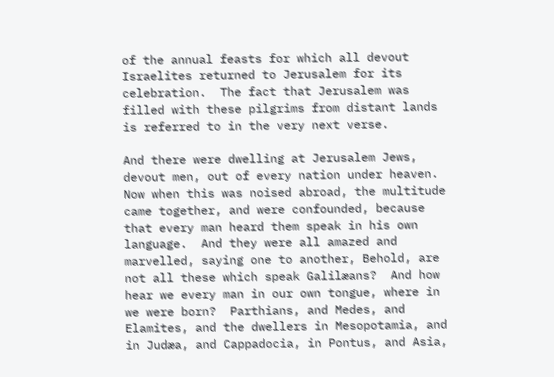of the annual feasts for which all devout Israelites returned to Jerusalem for its celebration.  The fact that Jerusalem was filled with these pilgrims from distant lands is referred to in the very next verse.

And there were dwelling at Jerusalem Jews, devout men, out of every nation under heaven.  Now when this was noised abroad, the multitude came together, and were confounded, because that every man heard them speak in his own language.  And they were all amazed and marvelled, saying one to another, Behold, are not all these which speak Galilæans?  And how hear we every man in our own tongue, where in we were born?  Parthians, and Medes, and Elamites, and the dwellers in Mesopotamia, and in Judæa, and Cappadocia, in Pontus, and Asia,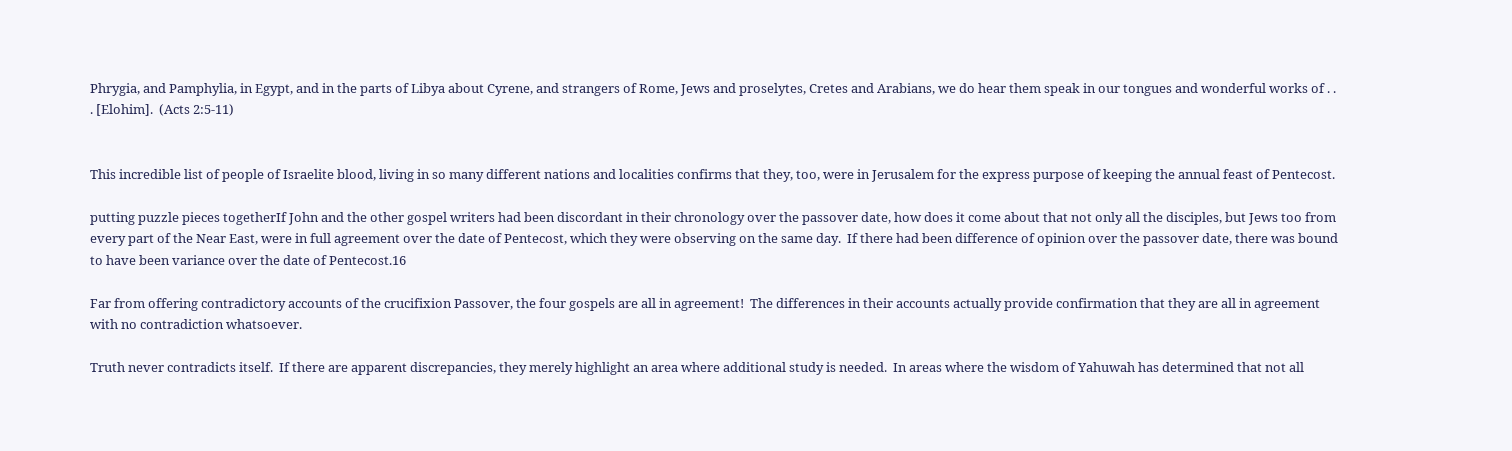Phrygia, and Pamphylia, in Egypt, and in the parts of Libya about Cyrene, and strangers of Rome, Jews and proselytes, Cretes and Arabians, we do hear them speak in our tongues and wonderful works of . . . [Elohim].  (Acts 2:5-11)


This incredible list of people of Israelite blood, living in so many different nations and localities confirms that they, too, were in Jerusalem for the express purpose of keeping the annual feast of Pentecost.

putting puzzle pieces togetherIf John and the other gospel writers had been discordant in their chronology over the passover date, how does it come about that not only all the disciples, but Jews too from every part of the Near East, were in full agreement over the date of Pentecost, which they were observing on the same day.  If there had been difference of opinion over the passover date, there was bound to have been variance over the date of Pentecost.16

Far from offering contradictory accounts of the crucifixion Passover, the four gospels are all in agreement!  The differences in their accounts actually provide confirmation that they are all in agreement with no contradiction whatsoever.

Truth never contradicts itself.  If there are apparent discrepancies, they merely highlight an area where additional study is needed.  In areas where the wisdom of Yahuwah has determined that not all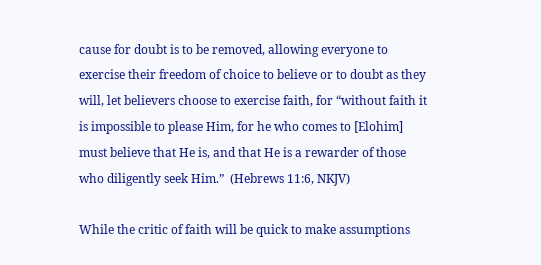cause for doubt is to be removed, allowing everyone to exercise their freedom of choice to believe or to doubt as they will, let believers choose to exercise faith, for “without faith it is impossible to please Him, for he who comes to [Elohim] must believe that He is, and that He is a rewarder of those who diligently seek Him.”  (Hebrews 11:6, NKJV)

While the critic of faith will be quick to make assumptions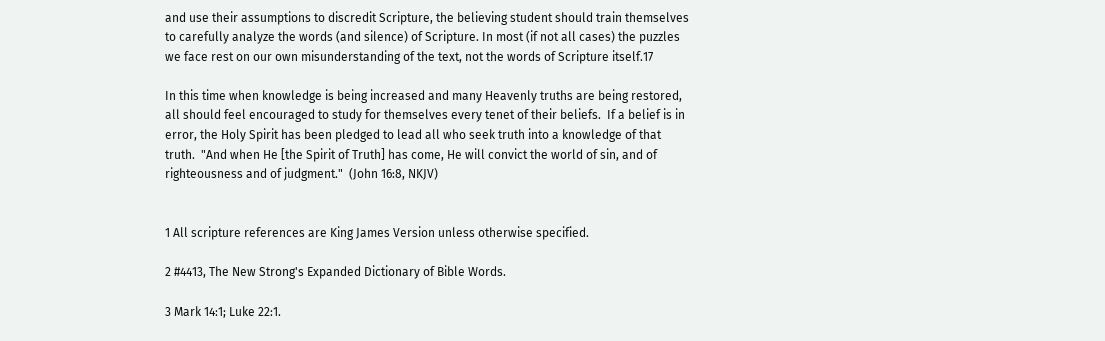and use their assumptions to discredit Scripture, the believing student should train themselves to carefully analyze the words (and silence) of Scripture. In most (if not all cases) the puzzles we face rest on our own misunderstanding of the text, not the words of Scripture itself.17

In this time when knowledge is being increased and many Heavenly truths are being restored, all should feel encouraged to study for themselves every tenet of their beliefs.  If a belief is in error, the Holy Spirit has been pledged to lead all who seek truth into a knowledge of that truth.  "And when He [the Spirit of Truth] has come, He will convict the world of sin, and of righteousness and of judgment."  (John 16:8, NKJV)


1 All scripture references are King James Version unless otherwise specified.

2 #4413, The New Strong's Expanded Dictionary of Bible Words.

3 Mark 14:1; Luke 22:1.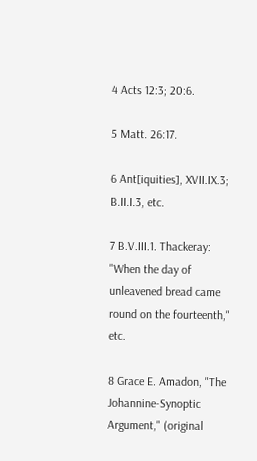4 Acts 12:3; 20:6.

5 Matt. 26:17.

6 Ant[iquities], XVII.IX.3; B.II.I.3, etc.

7 B.V.III.1. Thackeray: "When the day of unleavened bread came round on the fourteenth," etc.

8 Grace E. Amadon, "The Johannine-Synoptic Argument," (original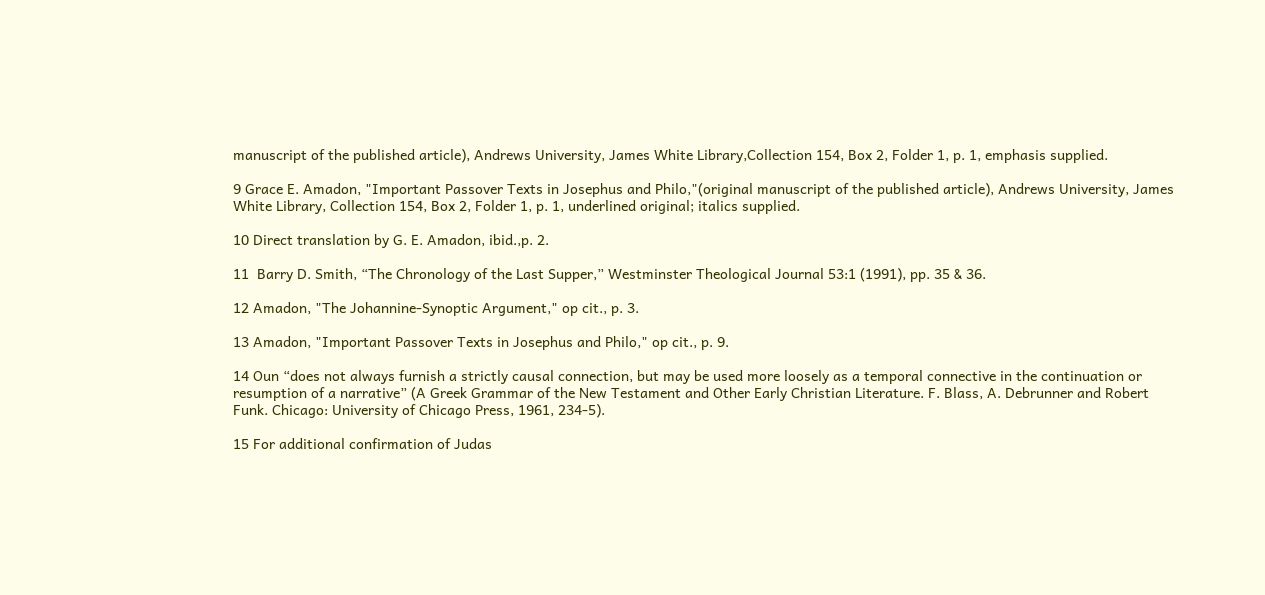manuscript of the published article), Andrews University, James White Library,Collection 154, Box 2, Folder 1, p. 1, emphasis supplied.

9 Grace E. Amadon, "Important Passover Texts in Josephus and Philo,"(original manuscript of the published article), Andrews University, James White Library, Collection 154, Box 2, Folder 1, p. 1, underlined original; italics supplied.

10 Direct translation by G. E. Amadon, ibid.,p. 2.

11  Barry D. Smith, “The Chronology of the Last Supper,” Westminster Theological Journal 53:1 (1991), pp. 35 & 36.

12 Amadon, "The Johannine-Synoptic Argument," op cit., p. 3.

13 Amadon, "Important Passover Texts in Josephus and Philo," op cit., p. 9.

14 Oun “does not always furnish a strictly causal connection, but may be used more loosely as a temporal connective in the continuation or resumption of a narrative” (A Greek Grammar of the New Testament and Other Early Christian Literature. F. Blass, A. Debrunner and Robert Funk. Chicago: University of Chicago Press, 1961, 234-5).

15 For additional confirmation of Judas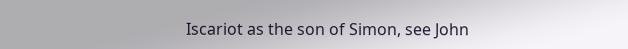Iscariot as the son of Simon, see John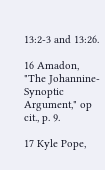13:2-3 and 13:26.

16 Amadon, "The Johannine-Synoptic Argument," op cit., p. 9.

17 Kyle Pope,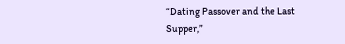“Dating Passover and the Last Supper,”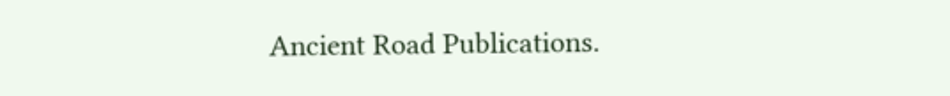Ancient Road Publications.